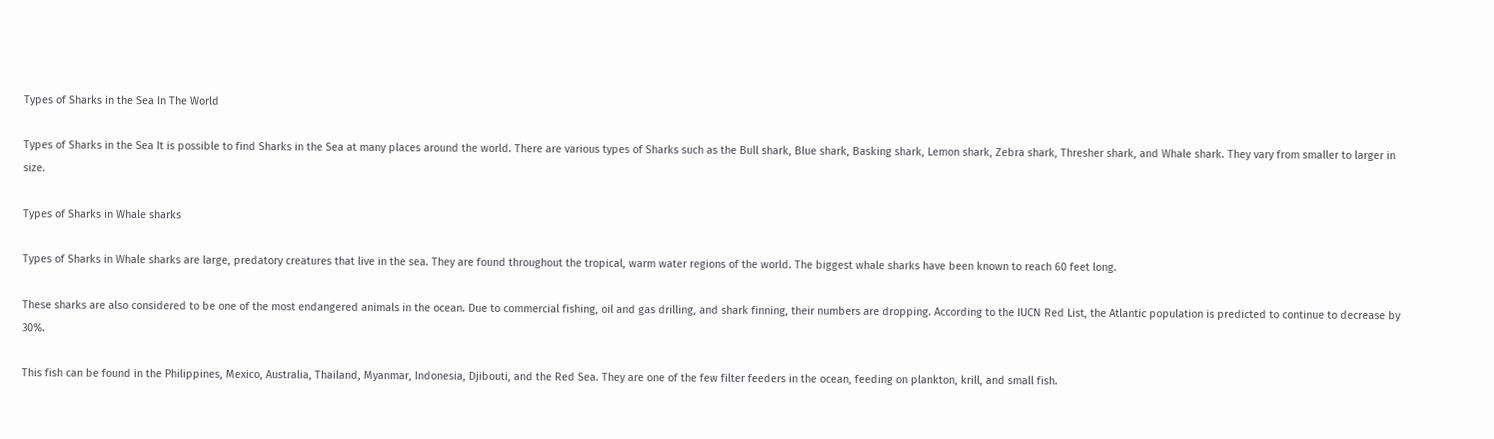Types of Sharks in the Sea In The World

Types of Sharks in the Sea It is possible to find Sharks in the Sea at many places around the world. There are various types of Sharks such as the Bull shark, Blue shark, Basking shark, Lemon shark, Zebra shark, Thresher shark, and Whale shark. They vary from smaller to larger in size.

Types of Sharks in Whale sharks

Types of Sharks in Whale sharks are large, predatory creatures that live in the sea. They are found throughout the tropical, warm water regions of the world. The biggest whale sharks have been known to reach 60 feet long.

These sharks are also considered to be one of the most endangered animals in the ocean. Due to commercial fishing, oil and gas drilling, and shark finning, their numbers are dropping. According to the IUCN Red List, the Atlantic population is predicted to continue to decrease by 30%.

This fish can be found in the Philippines, Mexico, Australia, Thailand, Myanmar, Indonesia, Djibouti, and the Red Sea. They are one of the few filter feeders in the ocean, feeding on plankton, krill, and small fish.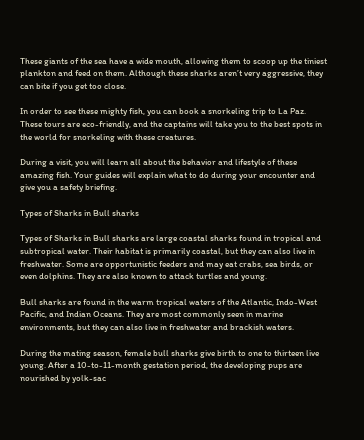These giants of the sea have a wide mouth, allowing them to scoop up the tiniest plankton and feed on them. Although these sharks aren’t very aggressive, they can bite if you get too close.

In order to see these mighty fish, you can book a snorkeling trip to La Paz. These tours are eco-friendly, and the captains will take you to the best spots in the world for snorkeling with these creatures.

During a visit, you will learn all about the behavior and lifestyle of these amazing fish. Your guides will explain what to do during your encounter and give you a safety briefing.

Types of Sharks in Bull sharks

Types of Sharks in Bull sharks are large coastal sharks found in tropical and subtropical water. Their habitat is primarily coastal, but they can also live in freshwater. Some are opportunistic feeders and may eat crabs, sea birds, or even dolphins. They are also known to attack turtles and young.

Bull sharks are found in the warm tropical waters of the Atlantic, Indo-West Pacific, and Indian Oceans. They are most commonly seen in marine environments, but they can also live in freshwater and brackish waters.

During the mating season, female bull sharks give birth to one to thirteen live young. After a 10-to-11-month gestation period, the developing pups are nourished by yolk-sac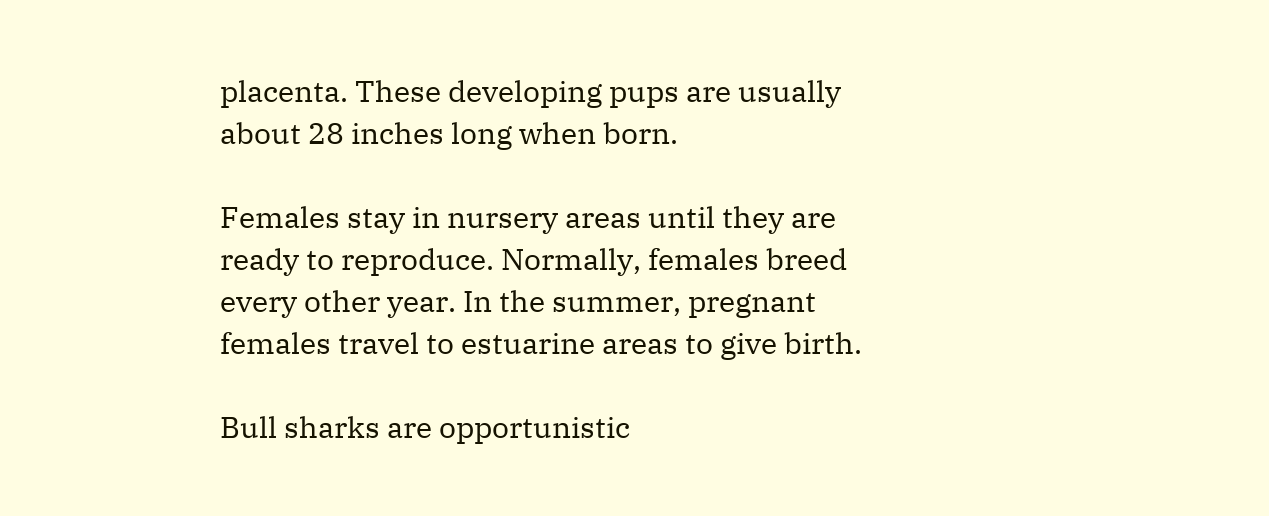placenta. These developing pups are usually about 28 inches long when born.

Females stay in nursery areas until they are ready to reproduce. Normally, females breed every other year. In the summer, pregnant females travel to estuarine areas to give birth.

Bull sharks are opportunistic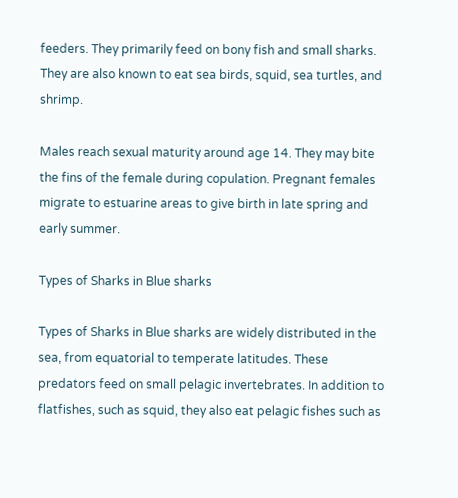feeders. They primarily feed on bony fish and small sharks. They are also known to eat sea birds, squid, sea turtles, and shrimp.

Males reach sexual maturity around age 14. They may bite the fins of the female during copulation. Pregnant females migrate to estuarine areas to give birth in late spring and early summer.

Types of Sharks in Blue sharks

Types of Sharks in Blue sharks are widely distributed in the sea, from equatorial to temperate latitudes. These predators feed on small pelagic invertebrates. In addition to flatfishes, such as squid, they also eat pelagic fishes such as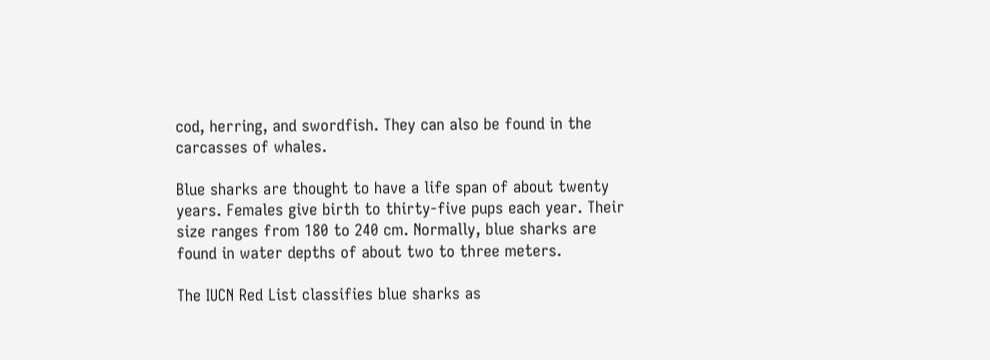cod, herring, and swordfish. They can also be found in the carcasses of whales.

Blue sharks are thought to have a life span of about twenty years. Females give birth to thirty-five pups each year. Their size ranges from 180 to 240 cm. Normally, blue sharks are found in water depths of about two to three meters.

The IUCN Red List classifies blue sharks as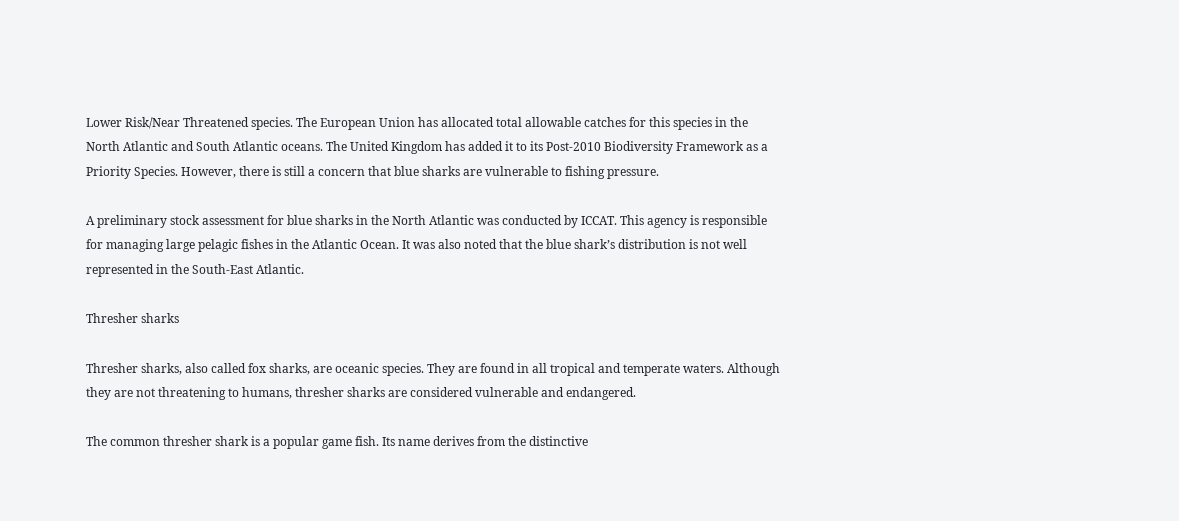Lower Risk/Near Threatened species. The European Union has allocated total allowable catches for this species in the North Atlantic and South Atlantic oceans. The United Kingdom has added it to its Post-2010 Biodiversity Framework as a Priority Species. However, there is still a concern that blue sharks are vulnerable to fishing pressure.

A preliminary stock assessment for blue sharks in the North Atlantic was conducted by ICCAT. This agency is responsible for managing large pelagic fishes in the Atlantic Ocean. It was also noted that the blue shark’s distribution is not well represented in the South-East Atlantic.

Thresher sharks

Thresher sharks, also called fox sharks, are oceanic species. They are found in all tropical and temperate waters. Although they are not threatening to humans, thresher sharks are considered vulnerable and endangered.

The common thresher shark is a popular game fish. Its name derives from the distinctive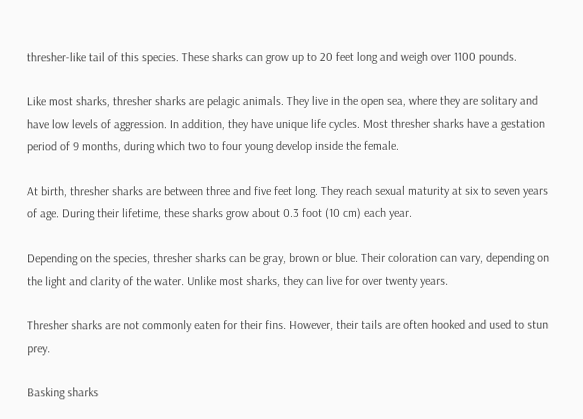thresher-like tail of this species. These sharks can grow up to 20 feet long and weigh over 1100 pounds.

Like most sharks, thresher sharks are pelagic animals. They live in the open sea, where they are solitary and have low levels of aggression. In addition, they have unique life cycles. Most thresher sharks have a gestation period of 9 months, during which two to four young develop inside the female.

At birth, thresher sharks are between three and five feet long. They reach sexual maturity at six to seven years of age. During their lifetime, these sharks grow about 0.3 foot (10 cm) each year.

Depending on the species, thresher sharks can be gray, brown or blue. Their coloration can vary, depending on the light and clarity of the water. Unlike most sharks, they can live for over twenty years.

Thresher sharks are not commonly eaten for their fins. However, their tails are often hooked and used to stun prey.

Basking sharks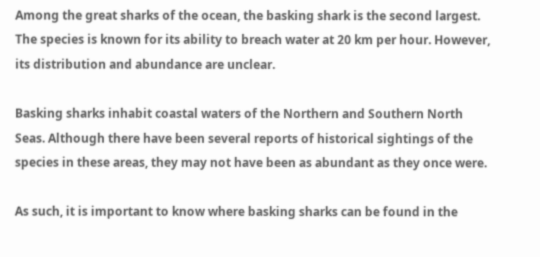Among the great sharks of the ocean, the basking shark is the second largest. The species is known for its ability to breach water at 20 km per hour. However, its distribution and abundance are unclear.

Basking sharks inhabit coastal waters of the Northern and Southern North Seas. Although there have been several reports of historical sightings of the species in these areas, they may not have been as abundant as they once were.

As such, it is important to know where basking sharks can be found in the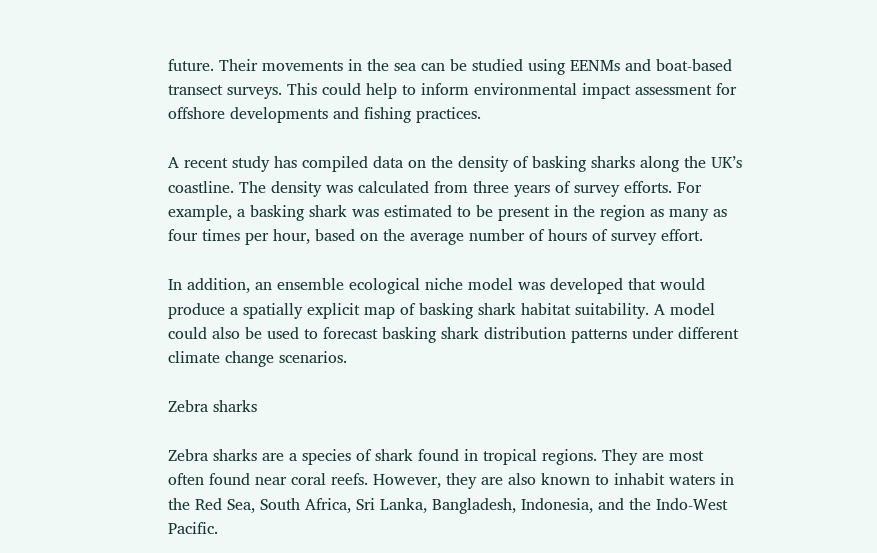future. Their movements in the sea can be studied using EENMs and boat-based transect surveys. This could help to inform environmental impact assessment for offshore developments and fishing practices.

A recent study has compiled data on the density of basking sharks along the UK’s coastline. The density was calculated from three years of survey efforts. For example, a basking shark was estimated to be present in the region as many as four times per hour, based on the average number of hours of survey effort.

In addition, an ensemble ecological niche model was developed that would produce a spatially explicit map of basking shark habitat suitability. A model could also be used to forecast basking shark distribution patterns under different climate change scenarios.

Zebra sharks

Zebra sharks are a species of shark found in tropical regions. They are most often found near coral reefs. However, they are also known to inhabit waters in the Red Sea, South Africa, Sri Lanka, Bangladesh, Indonesia, and the Indo-West Pacific.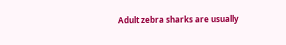Adult zebra sharks are usually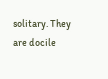solitary. They are docile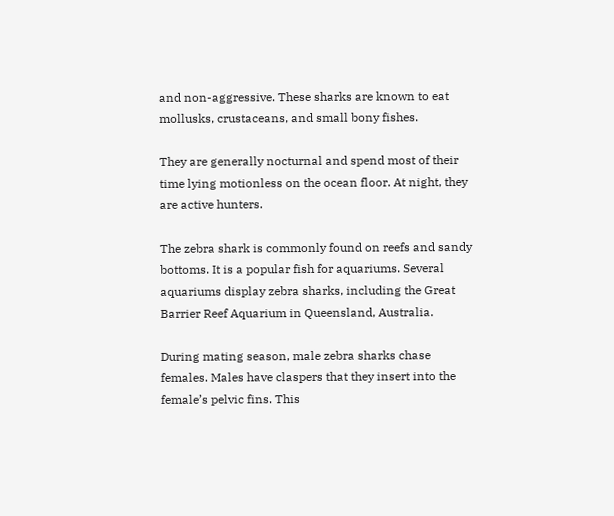and non-aggressive. These sharks are known to eat mollusks, crustaceans, and small bony fishes.

They are generally nocturnal and spend most of their time lying motionless on the ocean floor. At night, they are active hunters.

The zebra shark is commonly found on reefs and sandy bottoms. It is a popular fish for aquariums. Several aquariums display zebra sharks, including the Great Barrier Reef Aquarium in Queensland, Australia.

During mating season, male zebra sharks chase females. Males have claspers that they insert into the female’s pelvic fins. This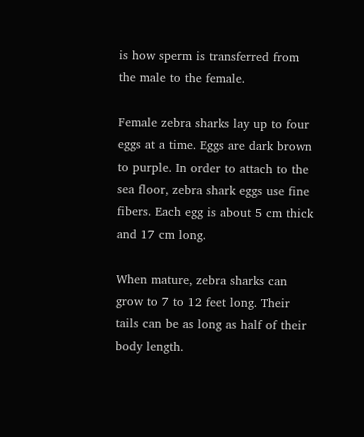is how sperm is transferred from the male to the female.

Female zebra sharks lay up to four eggs at a time. Eggs are dark brown to purple. In order to attach to the sea floor, zebra shark eggs use fine fibers. Each egg is about 5 cm thick and 17 cm long.

When mature, zebra sharks can grow to 7 to 12 feet long. Their tails can be as long as half of their body length.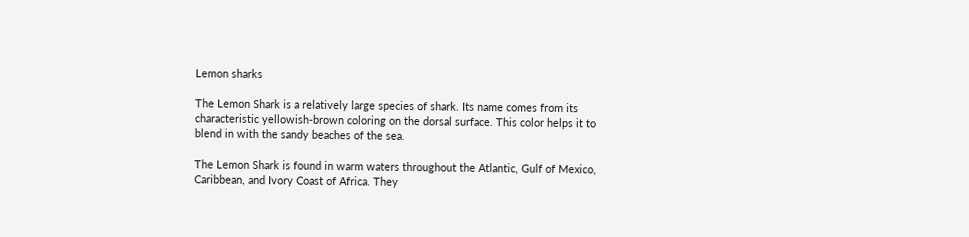Lemon sharks

The Lemon Shark is a relatively large species of shark. Its name comes from its characteristic yellowish-brown coloring on the dorsal surface. This color helps it to blend in with the sandy beaches of the sea.

The Lemon Shark is found in warm waters throughout the Atlantic, Gulf of Mexico, Caribbean, and Ivory Coast of Africa. They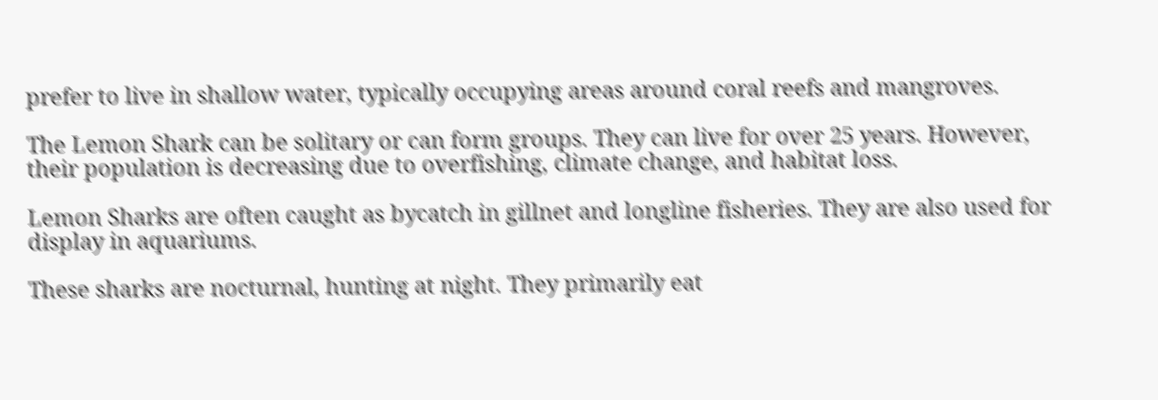prefer to live in shallow water, typically occupying areas around coral reefs and mangroves.

The Lemon Shark can be solitary or can form groups. They can live for over 25 years. However, their population is decreasing due to overfishing, climate change, and habitat loss.

Lemon Sharks are often caught as bycatch in gillnet and longline fisheries. They are also used for display in aquariums.

These sharks are nocturnal, hunting at night. They primarily eat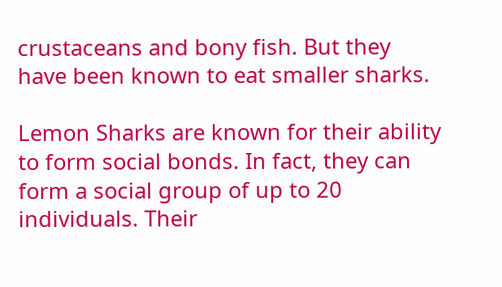crustaceans and bony fish. But they have been known to eat smaller sharks.

Lemon Sharks are known for their ability to form social bonds. In fact, they can form a social group of up to 20 individuals. Their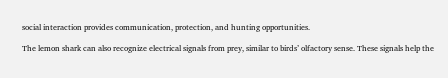social interaction provides communication, protection, and hunting opportunities.

The lemon shark can also recognize electrical signals from prey, similar to birds’ olfactory sense. These signals help the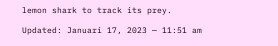lemon shark to track its prey.

Updated: Januari 17, 2023 — 11:51 am